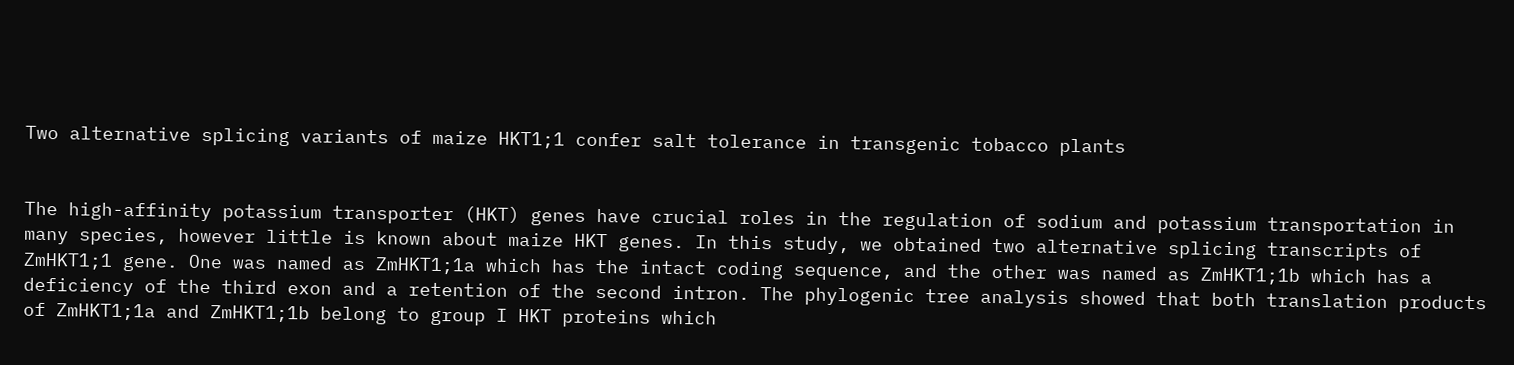Two alternative splicing variants of maize HKT1;1 confer salt tolerance in transgenic tobacco plants


The high-affinity potassium transporter (HKT) genes have crucial roles in the regulation of sodium and potassium transportation in many species, however little is known about maize HKT genes. In this study, we obtained two alternative splicing transcripts of ZmHKT1;1 gene. One was named as ZmHKT1;1a which has the intact coding sequence, and the other was named as ZmHKT1;1b which has a deficiency of the third exon and a retention of the second intron. The phylogenic tree analysis showed that both translation products of ZmHKT1;1a and ZmHKT1;1b belong to group I HKT proteins which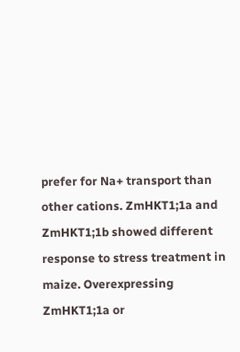prefer for Na+ transport than other cations. ZmHKT1;1a and ZmHKT1;1b showed different response to stress treatment in maize. Overexpressing ZmHKT1;1a or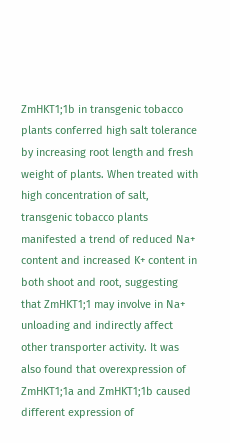ZmHKT1;1b in transgenic tobacco plants conferred high salt tolerance by increasing root length and fresh weight of plants. When treated with high concentration of salt, transgenic tobacco plants manifested a trend of reduced Na+ content and increased K+ content in both shoot and root, suggesting that ZmHKT1;1 may involve in Na+ unloading and indirectly affect other transporter activity. It was also found that overexpression of ZmHKT1;1a and ZmHKT1;1b caused different expression of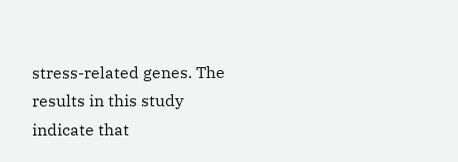stress-related genes. The results in this study indicate that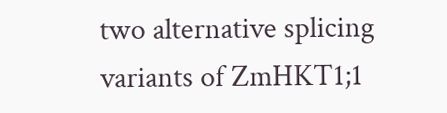two alternative splicing variants of ZmHKT1;1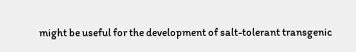might be useful for the development of salt-tolerant transgenic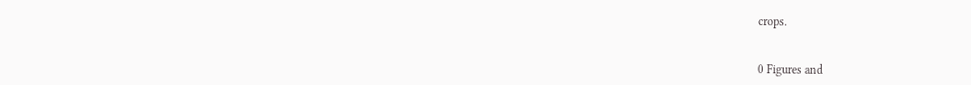crops.


0 Figures and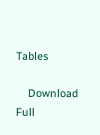Tables

    Download Full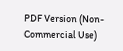PDF Version (Non-Commercial Use)